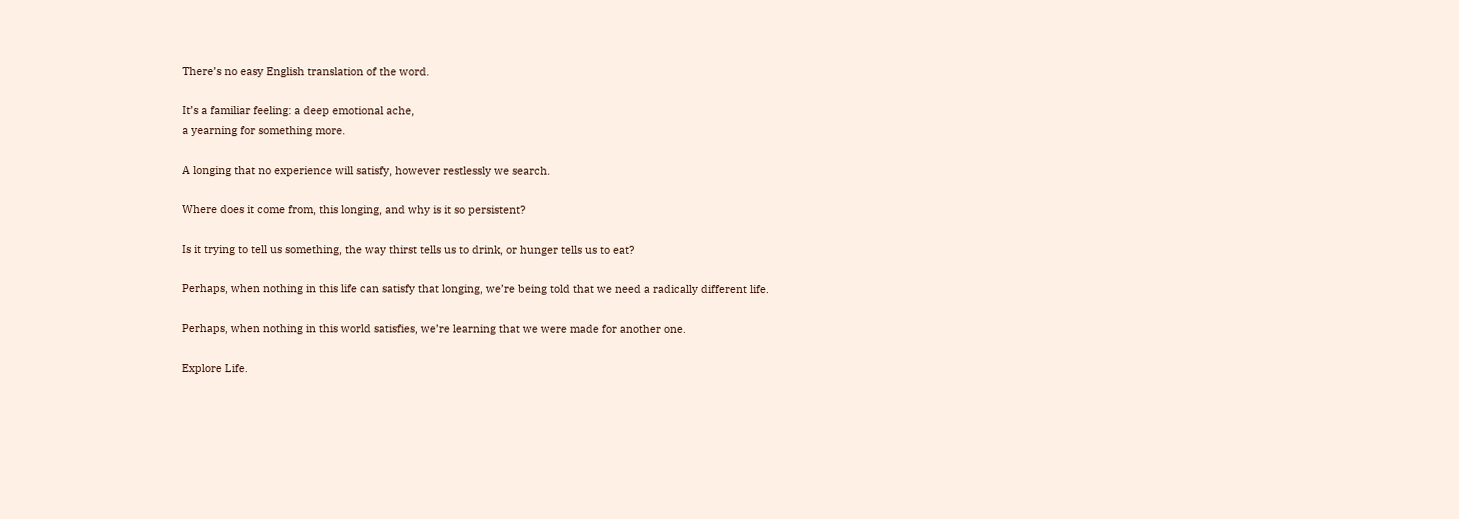There’s no easy English translation of the word.

It’s a familiar feeling: a deep emotional ache,
a yearning for something more.

A longing that no experience will satisfy, however restlessly we search.

Where does it come from, this longing, and why is it so persistent?

Is it trying to tell us something, the way thirst tells us to drink, or hunger tells us to eat?

Perhaps, when nothing in this life can satisfy that longing, we’re being told that we need a radically different life.

Perhaps, when nothing in this world satisfies, we’re learning that we were made for another one.

Explore Life.